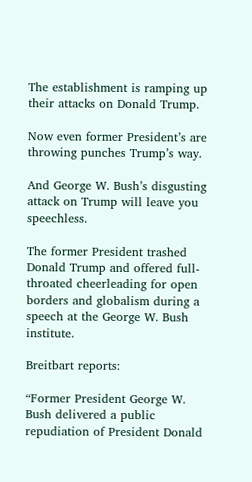The establishment is ramping up their attacks on Donald Trump.

Now even former President’s are throwing punches Trump’s way.

And George W. Bush’s disgusting attack on Trump will leave you speechless.

The former President trashed Donald Trump and offered full-throated cheerleading for open borders and globalism during a speech at the George W. Bush institute.

Breitbart reports:

“Former President George W. Bush delivered a public repudiation of President Donald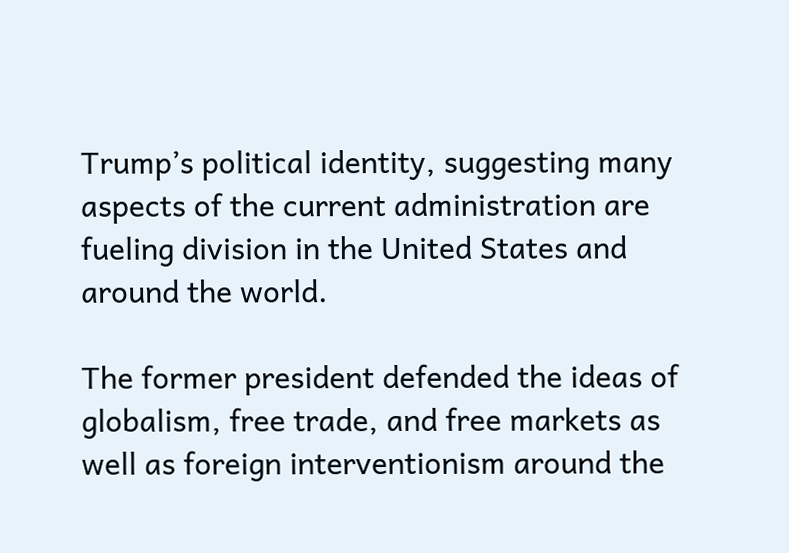Trump’s political identity, suggesting many aspects of the current administration are fueling division in the United States and around the world.

The former president defended the ideas of globalism, free trade, and free markets as well as foreign interventionism around the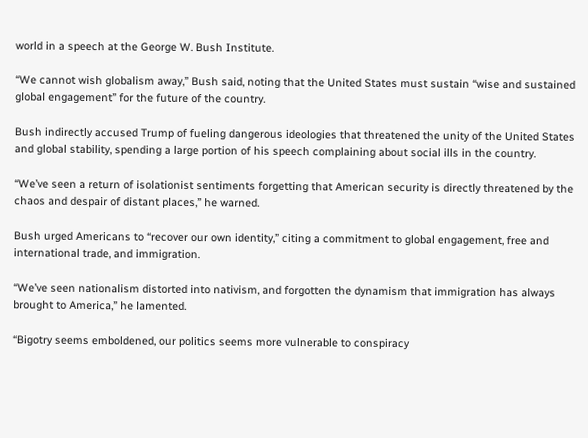world in a speech at the George W. Bush Institute.

“We cannot wish globalism away,” Bush said, noting that the United States must sustain “wise and sustained global engagement” for the future of the country.

Bush indirectly accused Trump of fueling dangerous ideologies that threatened the unity of the United States and global stability, spending a large portion of his speech complaining about social ills in the country.

“We’ve seen a return of isolationist sentiments forgetting that American security is directly threatened by the chaos and despair of distant places,” he warned.

Bush urged Americans to “recover our own identity,” citing a commitment to global engagement, free and international trade, and immigration.

“We’ve seen nationalism distorted into nativism, and forgotten the dynamism that immigration has always brought to America,” he lamented.

“Bigotry seems emboldened, our politics seems more vulnerable to conspiracy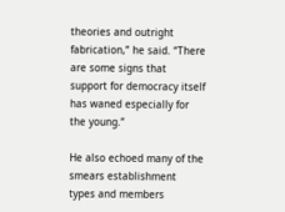theories and outright fabrication,” he said. “There are some signs that support for democracy itself has waned especially for the young.”

He also echoed many of the smears establishment types and members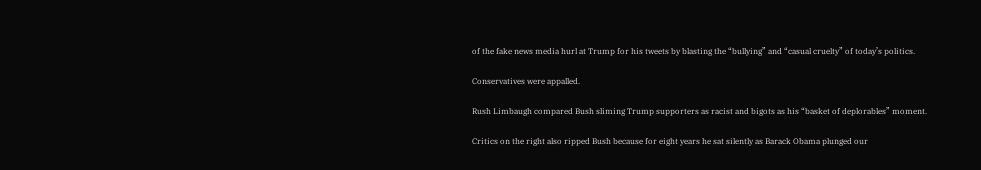of the fake news media hurl at Trump for his tweets by blasting the “bullying” and “casual cruelty” of today’s politics.

Conservatives were appalled.

Rush Limbaugh compared Bush sliming Trump supporters as racist and bigots as his “basket of deplorables” moment.

Critics on the right also ripped Bush because for eight years he sat silently as Barack Obama plunged our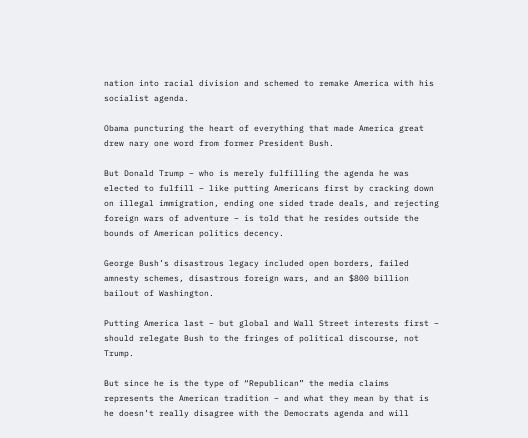nation into racial division and schemed to remake America with his socialist agenda.

Obama puncturing the heart of everything that made America great drew nary one word from former President Bush.

But Donald Trump – who is merely fulfilling the agenda he was elected to fulfill – like putting Americans first by cracking down on illegal immigration, ending one sided trade deals, and rejecting foreign wars of adventure – is told that he resides outside the bounds of American politics decency.

George Bush’s disastrous legacy included open borders, failed amnesty schemes, disastrous foreign wars, and an $800 billion bailout of Washington.

Putting America last – but global and Wall Street interests first – should relegate Bush to the fringes of political discourse, not Trump.

But since he is the type of “Republican” the media claims represents the American tradition – and what they mean by that is he doesn’t really disagree with the Democrats agenda and will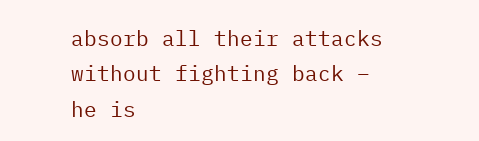absorb all their attacks without fighting back – he is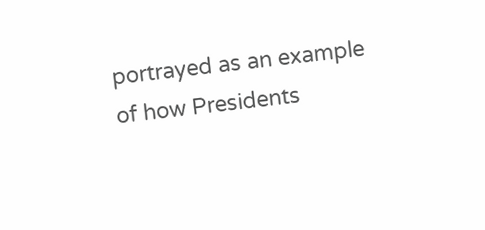portrayed as an example of how Presidents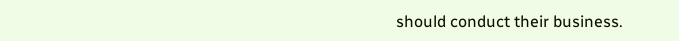should conduct their business.